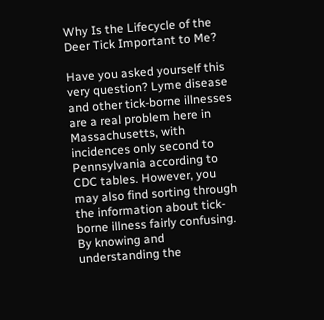Why Is the Lifecycle of the Deer Tick Important to Me?

Have you asked yourself this very question? Lyme disease and other tick-borne illnesses are a real problem here in Massachusetts, with incidences only second to Pennsylvania according to CDC tables. However, you may also find sorting through the information about tick-borne illness fairly confusing. By knowing and understanding the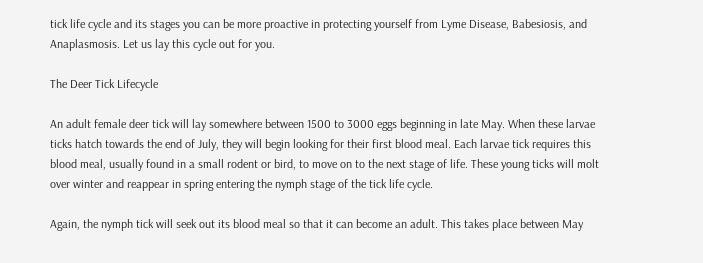tick life cycle and its stages you can be more proactive in protecting yourself from Lyme Disease, Babesiosis, and Anaplasmosis. Let us lay this cycle out for you.

The Deer Tick Lifecycle

An adult female deer tick will lay somewhere between 1500 to 3000 eggs beginning in late May. When these larvae ticks hatch towards the end of July, they will begin looking for their first blood meal. Each larvae tick requires this blood meal, usually found in a small rodent or bird, to move on to the next stage of life. These young ticks will molt over winter and reappear in spring entering the nymph stage of the tick life cycle.

Again, the nymph tick will seek out its blood meal so that it can become an adult. This takes place between May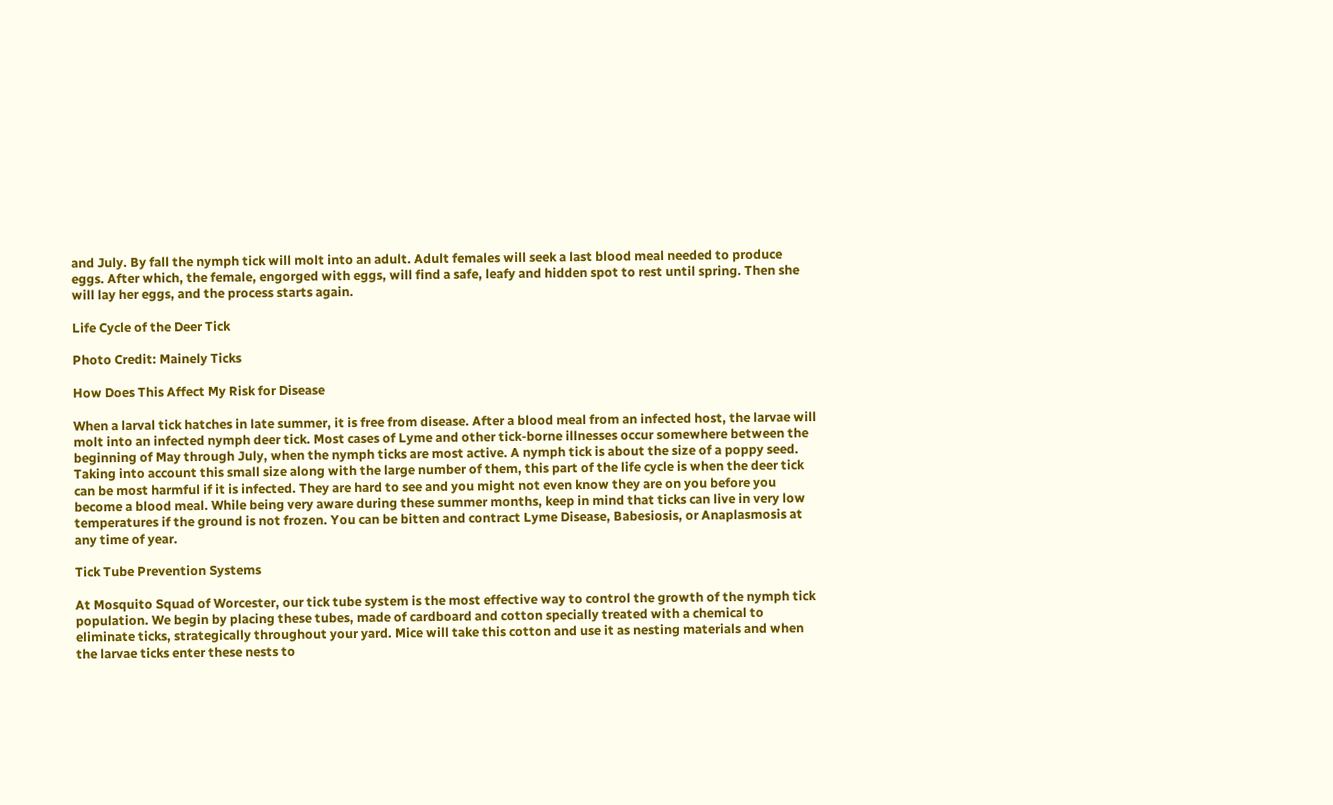and July. By fall the nymph tick will molt into an adult. Adult females will seek a last blood meal needed to produce eggs. After which, the female, engorged with eggs, will find a safe, leafy and hidden spot to rest until spring. Then she will lay her eggs, and the process starts again.

Life Cycle of the Deer Tick

Photo Credit: Mainely Ticks

How Does This Affect My Risk for Disease

When a larval tick hatches in late summer, it is free from disease. After a blood meal from an infected host, the larvae will molt into an infected nymph deer tick. Most cases of Lyme and other tick-borne illnesses occur somewhere between the beginning of May through July, when the nymph ticks are most active. A nymph tick is about the size of a poppy seed. Taking into account this small size along with the large number of them, this part of the life cycle is when the deer tick can be most harmful if it is infected. They are hard to see and you might not even know they are on you before you become a blood meal. While being very aware during these summer months, keep in mind that ticks can live in very low temperatures if the ground is not frozen. You can be bitten and contract Lyme Disease, Babesiosis, or Anaplasmosis at any time of year.

Tick Tube Prevention Systems

At Mosquito Squad of Worcester, our tick tube system is the most effective way to control the growth of the nymph tick population. We begin by placing these tubes, made of cardboard and cotton specially treated with a chemical to eliminate ticks, strategically throughout your yard. Mice will take this cotton and use it as nesting materials and when the larvae ticks enter these nests to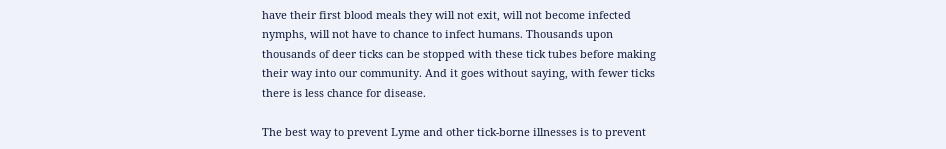have their first blood meals they will not exit, will not become infected nymphs, will not have to chance to infect humans. Thousands upon thousands of deer ticks can be stopped with these tick tubes before making their way into our community. And it goes without saying, with fewer ticks there is less chance for disease.

The best way to prevent Lyme and other tick-borne illnesses is to prevent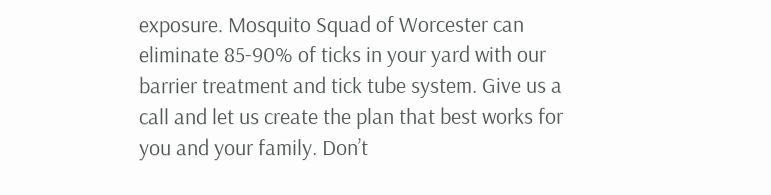exposure. Mosquito Squad of Worcester can eliminate 85-90% of ticks in your yard with our barrier treatment and tick tube system. Give us a call and let us create the plan that best works for you and your family. Don’t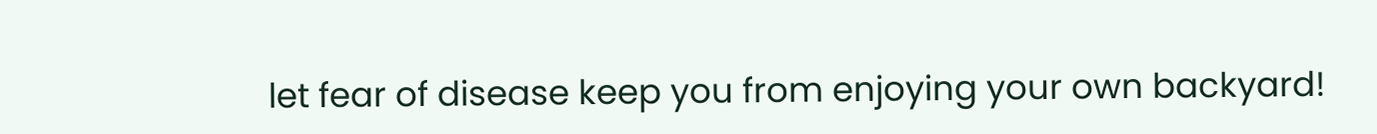let fear of disease keep you from enjoying your own backyard!